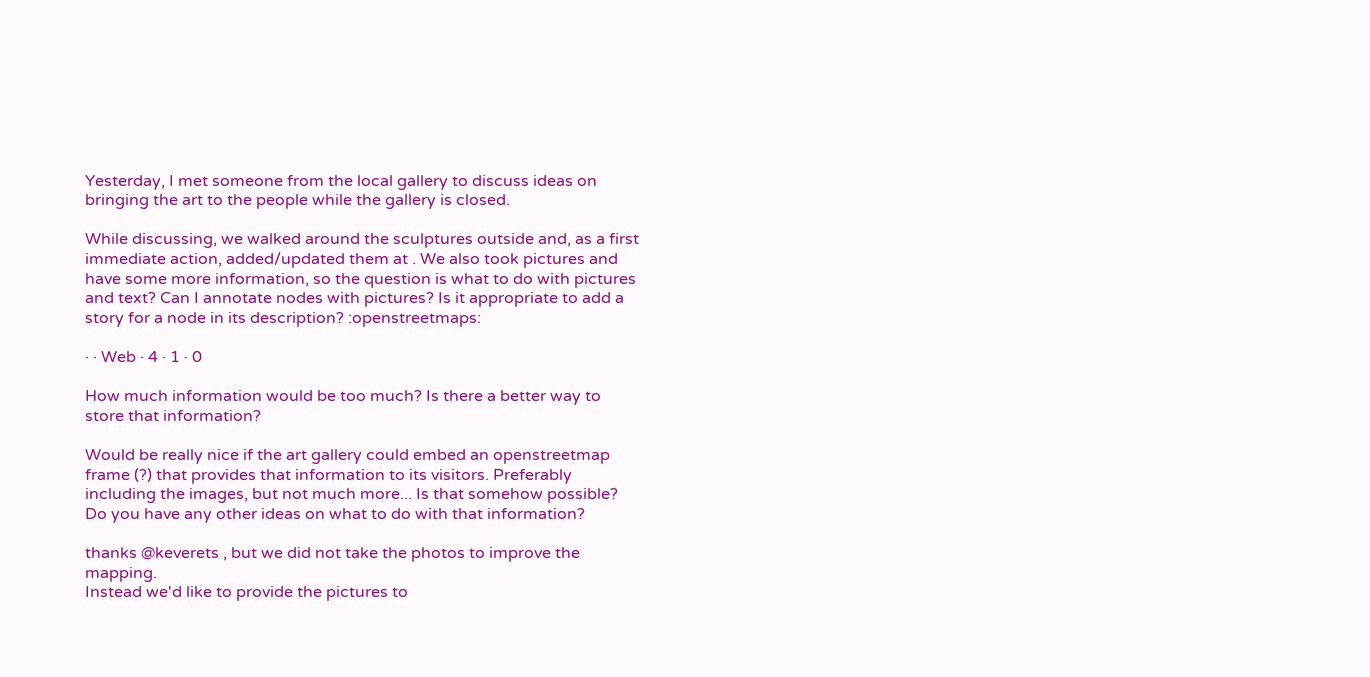Yesterday, I met someone from the local gallery to discuss ideas on bringing the art to the people while the gallery is closed.

While discussing, we walked around the sculptures outside and, as a first immediate action, added/updated them at . We also took pictures and have some more information, so the question is what to do with pictures and text? Can I annotate nodes with pictures? Is it appropriate to add a story for a node in its description? :openstreetmaps:

· · Web · 4 · 1 · 0

How much information would be too much? Is there a better way to store that information?

Would be really nice if the art gallery could embed an openstreetmap frame (?) that provides that information to its visitors. Preferably including the images, but not much more... Is that somehow possible? Do you have any other ideas on what to do with that information?

thanks @keverets , but we did not take the photos to improve the mapping.
Instead we'd like to provide the pictures to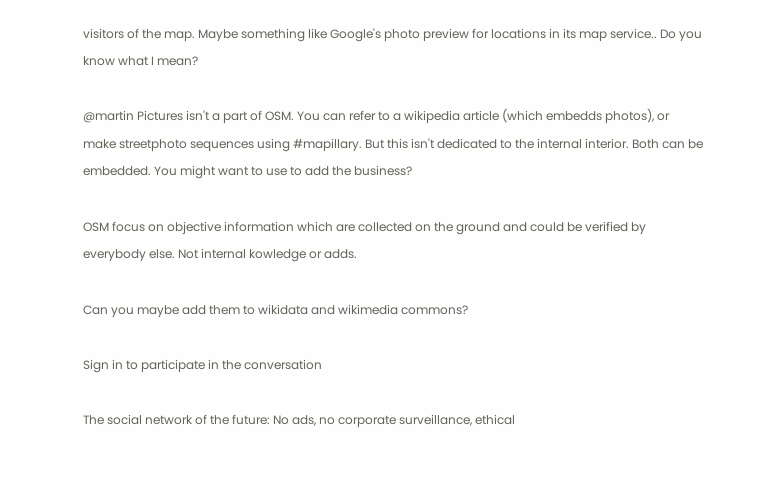visitors of the map. Maybe something like Google's photo preview for locations in its map service.. Do you know what I mean?

@martin Pictures isn't a part of OSM. You can refer to a wikipedia article (which embedds photos), or make streetphoto sequences using #mapillary. But this isn't dedicated to the internal interior. Both can be embedded. You might want to use to add the business?

OSM focus on objective information which are collected on the ground and could be verified by everybody else. Not internal kowledge or adds.

Can you maybe add them to wikidata and wikimedia commons?

Sign in to participate in the conversation

The social network of the future: No ads, no corporate surveillance, ethical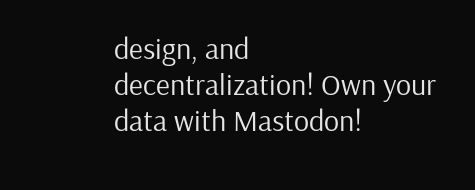design, and decentralization! Own your data with Mastodon!